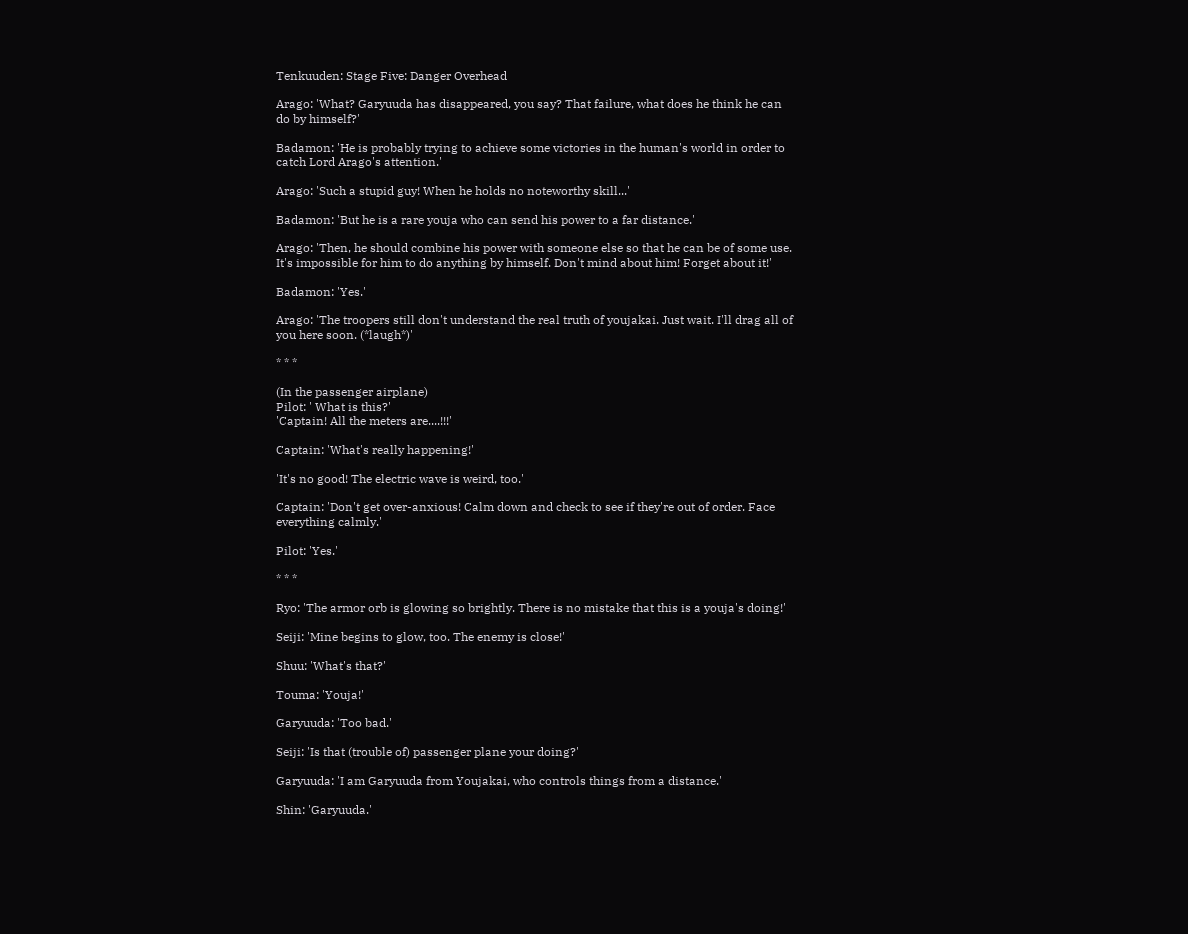Tenkuuden: Stage Five: Danger Overhead

Arago: 'What? Garyuuda has disappeared, you say? That failure, what does he think he can do by himself?'

Badamon: 'He is probably trying to achieve some victories in the human's world in order to catch Lord Arago's attention.'

Arago: 'Such a stupid guy! When he holds no noteworthy skill...'

Badamon: 'But he is a rare youja who can send his power to a far distance.'

Arago: 'Then, he should combine his power with someone else so that he can be of some use. It's impossible for him to do anything by himself. Don't mind about him! Forget about it!'

Badamon: 'Yes.'

Arago: 'The troopers still don't understand the real truth of youjakai. Just wait. I'll drag all of you here soon. (*laugh*)'

* * *

(In the passenger airplane)
Pilot: ' What is this?'
'Captain! All the meters are....!!!'

Captain: 'What's really happening!'

'It's no good! The electric wave is weird, too.'

Captain: 'Don't get over-anxious! Calm down and check to see if they're out of order. Face everything calmly.'

Pilot: 'Yes.'

* * *

Ryo: 'The armor orb is glowing so brightly. There is no mistake that this is a youja's doing!'

Seiji: 'Mine begins to glow, too. The enemy is close!'

Shuu: 'What's that?'

Touma: 'Youja!'

Garyuuda: 'Too bad.'

Seiji: 'Is that (trouble of) passenger plane your doing?'

Garyuuda: 'I am Garyuuda from Youjakai, who controls things from a distance.'

Shin: 'Garyuuda.'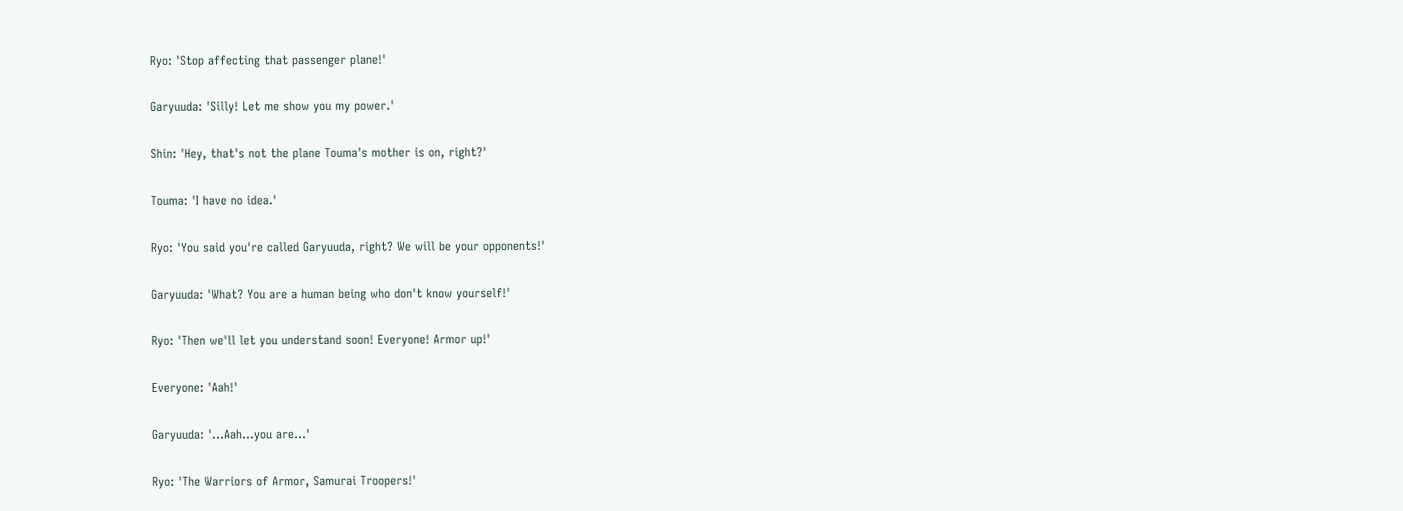Ryo: 'Stop affecting that passenger plane!'

Garyuuda: 'Silly! Let me show you my power.'

Shin: 'Hey, that's not the plane Touma's mother is on, right?'

Touma: 'I have no idea.'

Ryo: 'You said you're called Garyuuda, right? We will be your opponents!'

Garyuuda: 'What? You are a human being who don't know yourself!'

Ryo: 'Then we'll let you understand soon! Everyone! Armor up!'

Everyone: 'Aah!'

Garyuuda: '...Aah...you are...'

Ryo: 'The Warriors of Armor, Samurai Troopers!'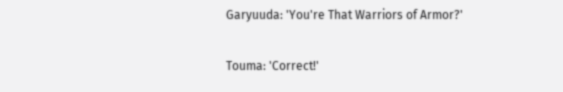Garyuuda: 'You're That Warriors of Armor?'

Touma: 'Correct!'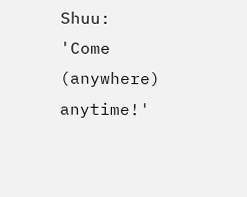Shuu: 'Come (anywhere) anytime!'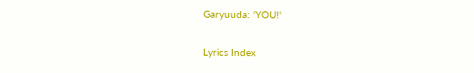Garyuuda: 'YOU!'

Lyrics Index